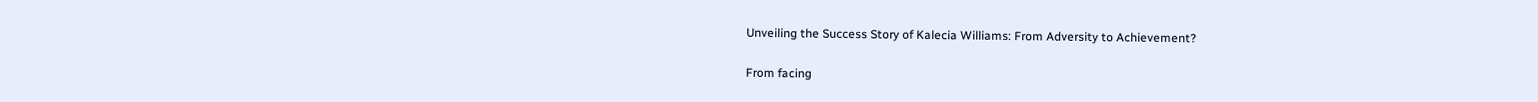Unveiling the Success Story of Kalecia Williams: From Adversity to Achievement?

From facing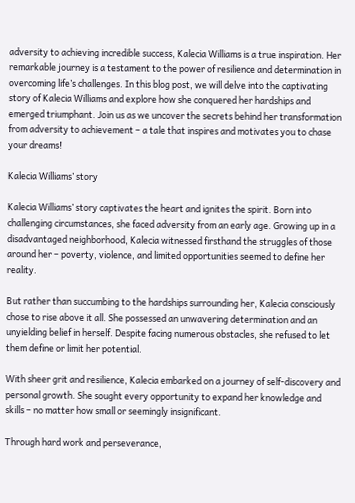adversity to achieving incredible success, Kalecia Williams is a true inspiration. Her remarkable journey is a testament to the power of resilience and determination in overcoming life’s challenges. In this blog post, we will delve into the captivating story of Kalecia Williams and explore how she conquered her hardships and emerged triumphant. Join us as we uncover the secrets behind her transformation from adversity to achievement – a tale that inspires and motivates you to chase your dreams!

Kalecia Williams’ story

Kalecia Williams’ story captivates the heart and ignites the spirit. Born into challenging circumstances, she faced adversity from an early age. Growing up in a disadvantaged neighborhood, Kalecia witnessed firsthand the struggles of those around her – poverty, violence, and limited opportunities seemed to define her reality.

But rather than succumbing to the hardships surrounding her, Kalecia consciously chose to rise above it all. She possessed an unwavering determination and an unyielding belief in herself. Despite facing numerous obstacles, she refused to let them define or limit her potential.

With sheer grit and resilience, Kalecia embarked on a journey of self-discovery and personal growth. She sought every opportunity to expand her knowledge and skills – no matter how small or seemingly insignificant.

Through hard work and perseverance,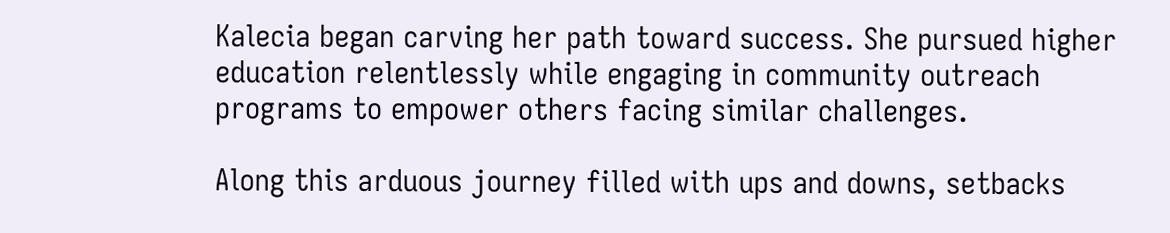Kalecia began carving her path toward success. She pursued higher education relentlessly while engaging in community outreach programs to empower others facing similar challenges.

Along this arduous journey filled with ups and downs, setbacks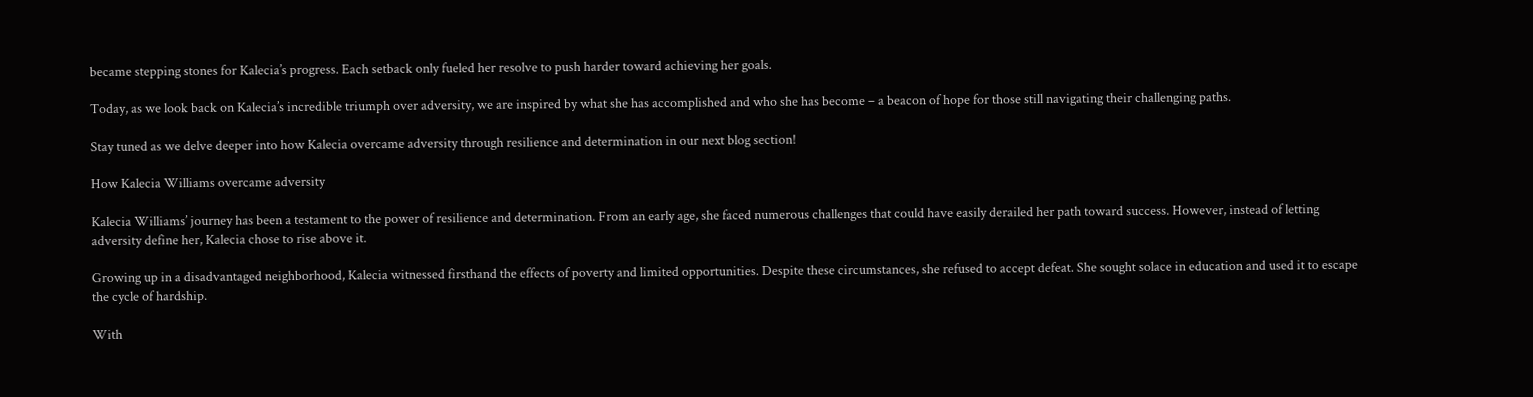became stepping stones for Kalecia’s progress. Each setback only fueled her resolve to push harder toward achieving her goals.

Today, as we look back on Kalecia’s incredible triumph over adversity, we are inspired by what she has accomplished and who she has become – a beacon of hope for those still navigating their challenging paths.

Stay tuned as we delve deeper into how Kalecia overcame adversity through resilience and determination in our next blog section!

How Kalecia Williams overcame adversity

Kalecia Williams’ journey has been a testament to the power of resilience and determination. From an early age, she faced numerous challenges that could have easily derailed her path toward success. However, instead of letting adversity define her, Kalecia chose to rise above it.

Growing up in a disadvantaged neighborhood, Kalecia witnessed firsthand the effects of poverty and limited opportunities. Despite these circumstances, she refused to accept defeat. She sought solace in education and used it to escape the cycle of hardship.

With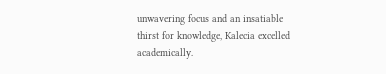unwavering focus and an insatiable thirst for knowledge, Kalecia excelled academically.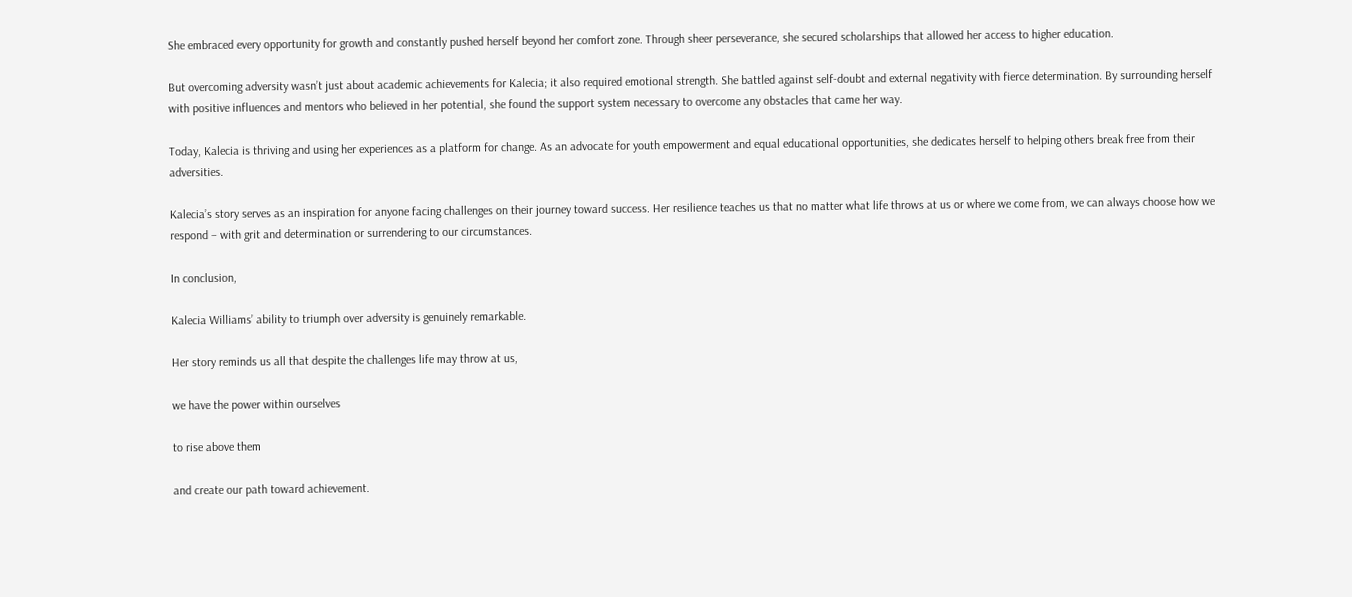She embraced every opportunity for growth and constantly pushed herself beyond her comfort zone. Through sheer perseverance, she secured scholarships that allowed her access to higher education.

But overcoming adversity wasn’t just about academic achievements for Kalecia; it also required emotional strength. She battled against self-doubt and external negativity with fierce determination. By surrounding herself with positive influences and mentors who believed in her potential, she found the support system necessary to overcome any obstacles that came her way.

Today, Kalecia is thriving and using her experiences as a platform for change. As an advocate for youth empowerment and equal educational opportunities, she dedicates herself to helping others break free from their adversities.

Kalecia’s story serves as an inspiration for anyone facing challenges on their journey toward success. Her resilience teaches us that no matter what life throws at us or where we come from, we can always choose how we respond – with grit and determination or surrendering to our circumstances.

In conclusion,

Kalecia Williams’ ability to triumph over adversity is genuinely remarkable.

Her story reminds us all that despite the challenges life may throw at us,

we have the power within ourselves

to rise above them

and create our path toward achievement.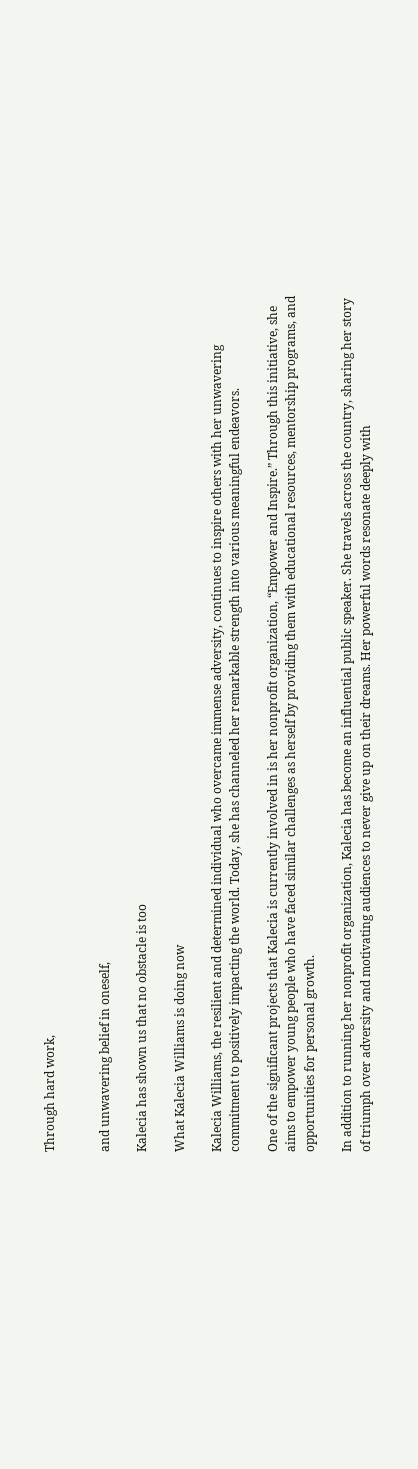Through hard work,


and unwavering belief in oneself,

Kalecia has shown us that no obstacle is too

What Kalecia Williams is doing now

Kalecia Williams, the resilient and determined individual who overcame immense adversity, continues to inspire others with her unwavering commitment to positively impacting the world. Today, she has channeled her remarkable strength into various meaningful endeavors.

One of the significant projects that Kalecia is currently involved in is her nonprofit organization, “Empower and Inspire.” Through this initiative, she aims to empower young people who have faced similar challenges as herself by providing them with educational resources, mentorship programs, and opportunities for personal growth.

In addition to running her nonprofit organization, Kalecia has become an influential public speaker. She travels across the country, sharing her story of triumph over adversity and motivating audiences to never give up on their dreams. Her powerful words resonate deeply with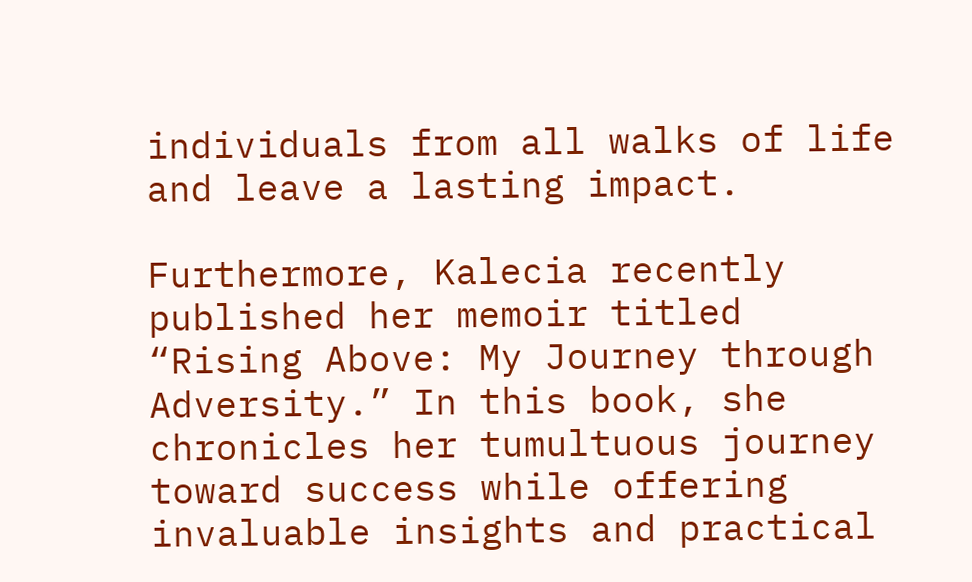individuals from all walks of life and leave a lasting impact.

Furthermore, Kalecia recently published her memoir titled “Rising Above: My Journey through Adversity.” In this book, she chronicles her tumultuous journey toward success while offering invaluable insights and practical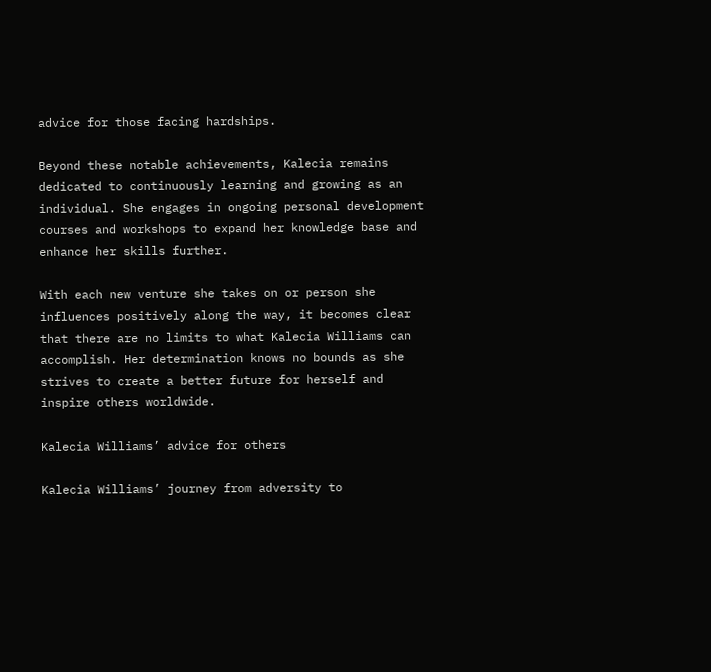advice for those facing hardships.

Beyond these notable achievements, Kalecia remains dedicated to continuously learning and growing as an individual. She engages in ongoing personal development courses and workshops to expand her knowledge base and enhance her skills further.

With each new venture she takes on or person she influences positively along the way, it becomes clear that there are no limits to what Kalecia Williams can accomplish. Her determination knows no bounds as she strives to create a better future for herself and inspire others worldwide.

Kalecia Williams’ advice for others

Kalecia Williams’ journey from adversity to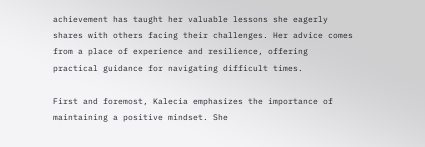achievement has taught her valuable lessons she eagerly shares with others facing their challenges. Her advice comes from a place of experience and resilience, offering practical guidance for navigating difficult times.

First and foremost, Kalecia emphasizes the importance of maintaining a positive mindset. She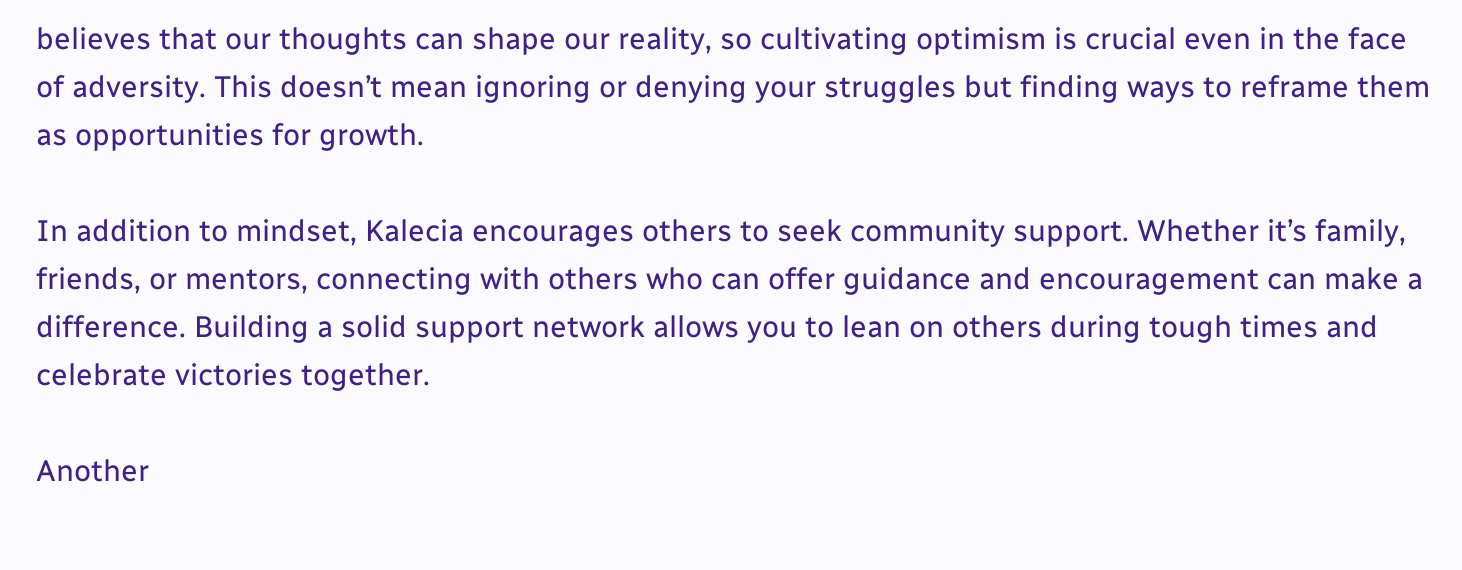believes that our thoughts can shape our reality, so cultivating optimism is crucial even in the face of adversity. This doesn’t mean ignoring or denying your struggles but finding ways to reframe them as opportunities for growth.

In addition to mindset, Kalecia encourages others to seek community support. Whether it’s family, friends, or mentors, connecting with others who can offer guidance and encouragement can make a difference. Building a solid support network allows you to lean on others during tough times and celebrate victories together.

Another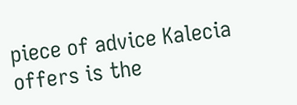piece of advice Kalecia offers is the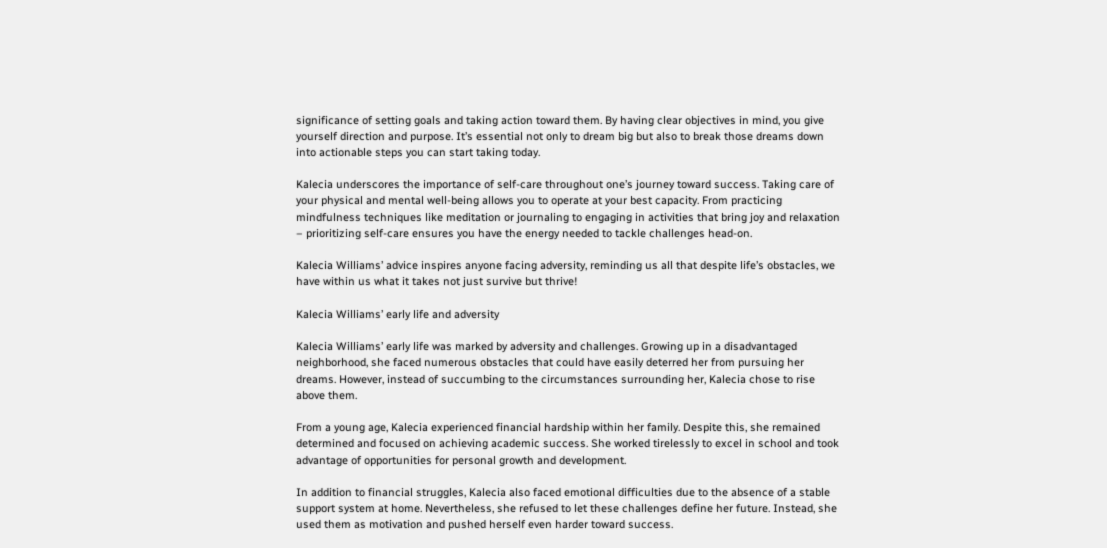significance of setting goals and taking action toward them. By having clear objectives in mind, you give yourself direction and purpose. It’s essential not only to dream big but also to break those dreams down into actionable steps you can start taking today.

Kalecia underscores the importance of self-care throughout one’s journey toward success. Taking care of your physical and mental well-being allows you to operate at your best capacity. From practicing mindfulness techniques like meditation or journaling to engaging in activities that bring joy and relaxation – prioritizing self-care ensures you have the energy needed to tackle challenges head-on.

Kalecia Williams’ advice inspires anyone facing adversity, reminding us all that despite life’s obstacles, we have within us what it takes not just survive but thrive!

Kalecia Williams’ early life and adversity

Kalecia Williams’ early life was marked by adversity and challenges. Growing up in a disadvantaged neighborhood, she faced numerous obstacles that could have easily deterred her from pursuing her dreams. However, instead of succumbing to the circumstances surrounding her, Kalecia chose to rise above them.

From a young age, Kalecia experienced financial hardship within her family. Despite this, she remained determined and focused on achieving academic success. She worked tirelessly to excel in school and took advantage of opportunities for personal growth and development.

In addition to financial struggles, Kalecia also faced emotional difficulties due to the absence of a stable support system at home. Nevertheless, she refused to let these challenges define her future. Instead, she used them as motivation and pushed herself even harder toward success.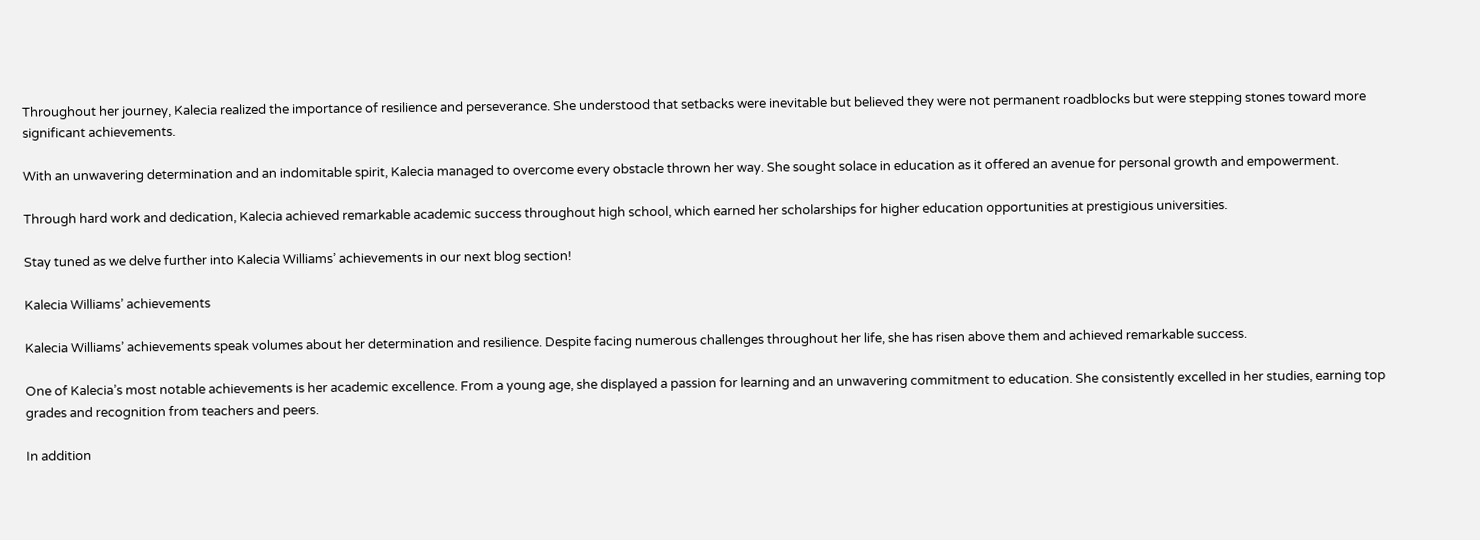Throughout her journey, Kalecia realized the importance of resilience and perseverance. She understood that setbacks were inevitable but believed they were not permanent roadblocks but were stepping stones toward more significant achievements.

With an unwavering determination and an indomitable spirit, Kalecia managed to overcome every obstacle thrown her way. She sought solace in education as it offered an avenue for personal growth and empowerment.

Through hard work and dedication, Kalecia achieved remarkable academic success throughout high school, which earned her scholarships for higher education opportunities at prestigious universities.

Stay tuned as we delve further into Kalecia Williams’ achievements in our next blog section!

Kalecia Williams’ achievements

Kalecia Williams’ achievements speak volumes about her determination and resilience. Despite facing numerous challenges throughout her life, she has risen above them and achieved remarkable success.

One of Kalecia’s most notable achievements is her academic excellence. From a young age, she displayed a passion for learning and an unwavering commitment to education. She consistently excelled in her studies, earning top grades and recognition from teachers and peers.

In addition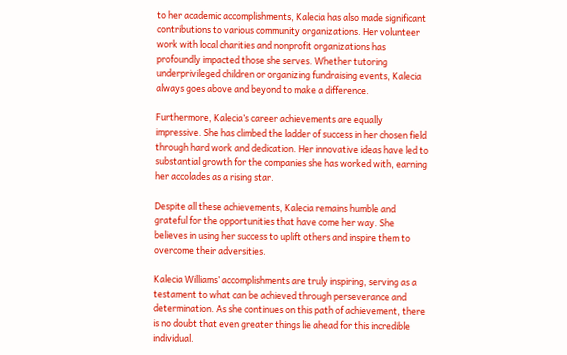to her academic accomplishments, Kalecia has also made significant contributions to various community organizations. Her volunteer work with local charities and nonprofit organizations has profoundly impacted those she serves. Whether tutoring underprivileged children or organizing fundraising events, Kalecia always goes above and beyond to make a difference.

Furthermore, Kalecia’s career achievements are equally impressive. She has climbed the ladder of success in her chosen field through hard work and dedication. Her innovative ideas have led to substantial growth for the companies she has worked with, earning her accolades as a rising star.

Despite all these achievements, Kalecia remains humble and grateful for the opportunities that have come her way. She believes in using her success to uplift others and inspire them to overcome their adversities.

Kalecia Williams’ accomplishments are truly inspiring, serving as a testament to what can be achieved through perseverance and determination. As she continues on this path of achievement, there is no doubt that even greater things lie ahead for this incredible individual.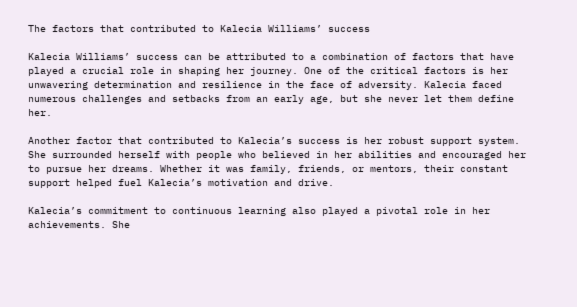The factors that contributed to Kalecia Williams’ success

Kalecia Williams’ success can be attributed to a combination of factors that have played a crucial role in shaping her journey. One of the critical factors is her unwavering determination and resilience in the face of adversity. Kalecia faced numerous challenges and setbacks from an early age, but she never let them define her.

Another factor that contributed to Kalecia’s success is her robust support system. She surrounded herself with people who believed in her abilities and encouraged her to pursue her dreams. Whether it was family, friends, or mentors, their constant support helped fuel Kalecia’s motivation and drive.

Kalecia’s commitment to continuous learning also played a pivotal role in her achievements. She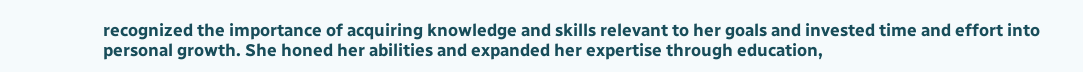recognized the importance of acquiring knowledge and skills relevant to her goals and invested time and effort into personal growth. She honed her abilities and expanded her expertise through education,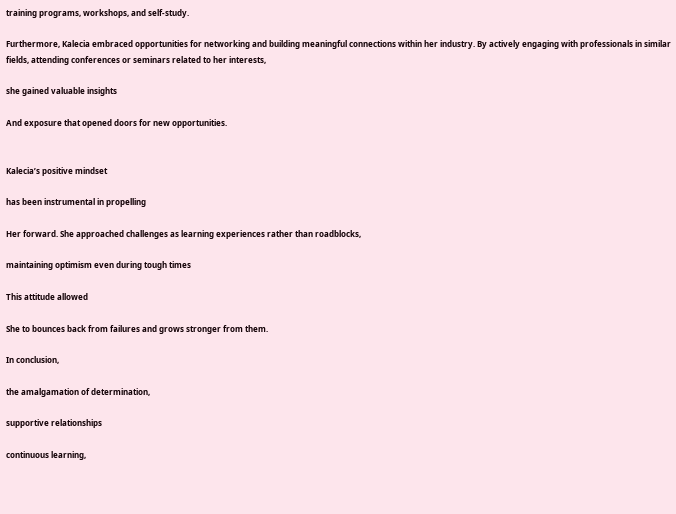training programs, workshops, and self-study.

Furthermore, Kalecia embraced opportunities for networking and building meaningful connections within her industry. By actively engaging with professionals in similar fields, attending conferences or seminars related to her interests,

she gained valuable insights

And exposure that opened doors for new opportunities.


Kalecia’s positive mindset

has been instrumental in propelling

Her forward. She approached challenges as learning experiences rather than roadblocks,

maintaining optimism even during tough times

This attitude allowed

She to bounces back from failures and grows stronger from them.

In conclusion,

the amalgamation of determination,

supportive relationships

continuous learning,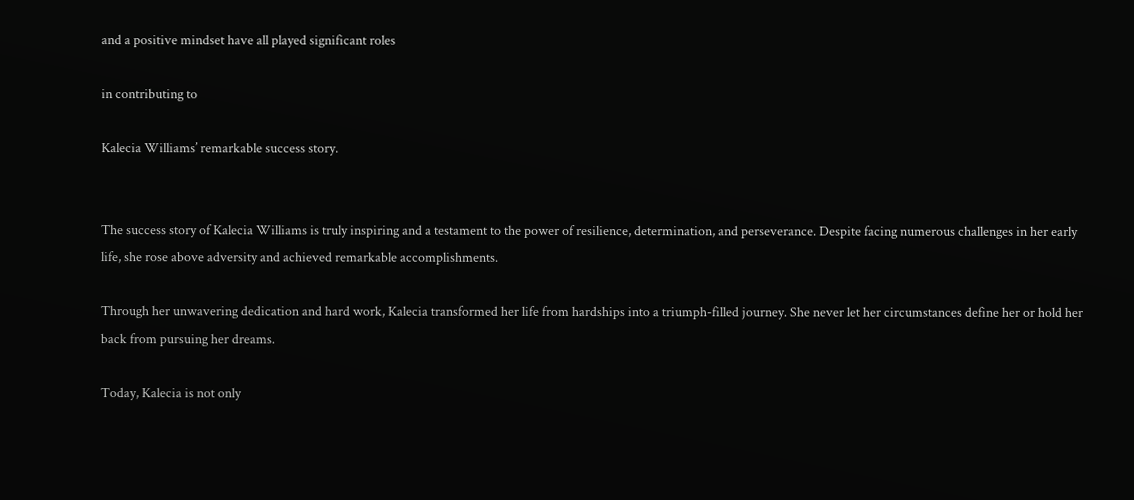and a positive mindset have all played significant roles

in contributing to

Kalecia Williams’ remarkable success story.


The success story of Kalecia Williams is truly inspiring and a testament to the power of resilience, determination, and perseverance. Despite facing numerous challenges in her early life, she rose above adversity and achieved remarkable accomplishments.

Through her unwavering dedication and hard work, Kalecia transformed her life from hardships into a triumph-filled journey. She never let her circumstances define her or hold her back from pursuing her dreams.

Today, Kalecia is not only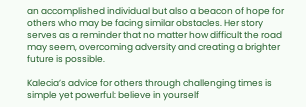an accomplished individual but also a beacon of hope for others who may be facing similar obstacles. Her story serves as a reminder that no matter how difficult the road may seem, overcoming adversity and creating a brighter future is possible.

Kalecia’s advice for others through challenging times is simple yet powerful: believe in yourself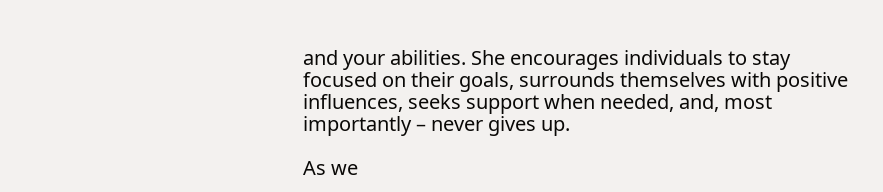and your abilities. She encourages individuals to stay focused on their goals, surrounds themselves with positive influences, seeks support when needed, and, most importantly – never gives up.

As we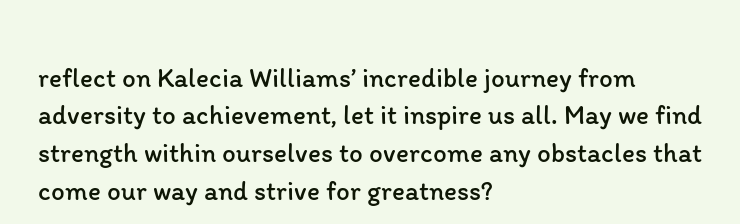reflect on Kalecia Williams’ incredible journey from adversity to achievement, let it inspire us all. May we find strength within ourselves to overcome any obstacles that come our way and strive for greatness?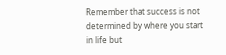Remember that success is not determined by where you start in life but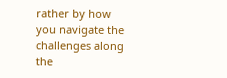rather by how you navigate the challenges along the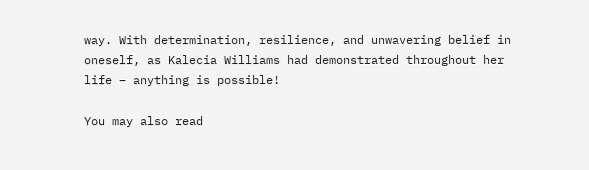way. With determination, resilience, and unwavering belief in oneself, as Kalecia Williams had demonstrated throughout her life – anything is possible!

You may also read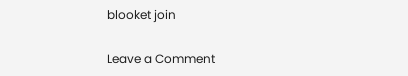blooket join

Leave a Comment